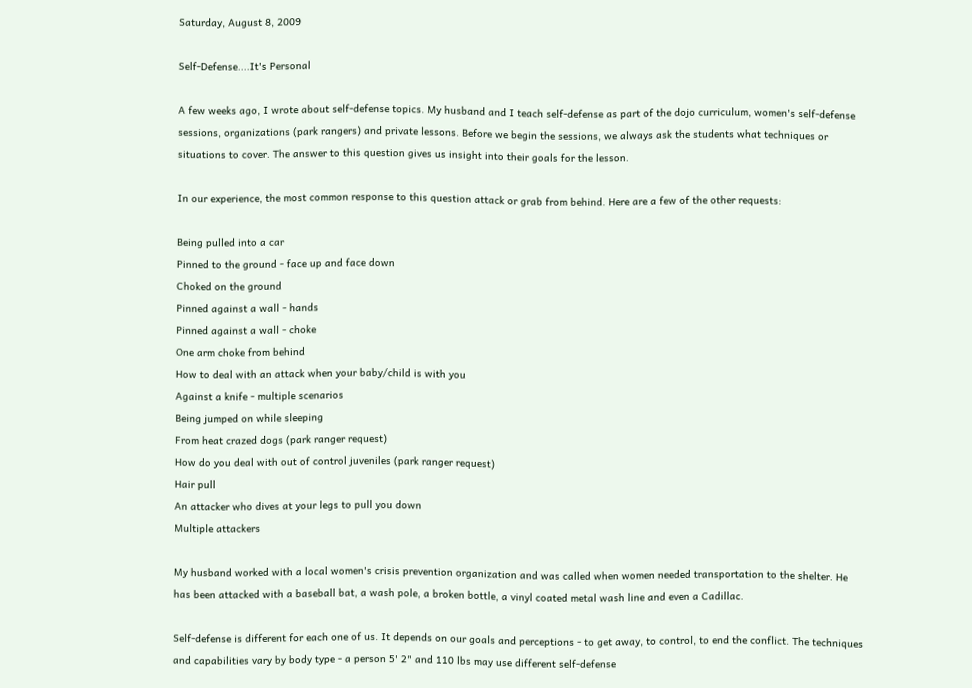Saturday, August 8, 2009

Self-Defense....It's Personal

A few weeks ago, I wrote about self-defense topics. My husband and I teach self-defense as part of the dojo curriculum, women's self-defense sessions, organizations (park rangers) and private lessons. Before we begin the sessions, we always ask the students what techniques or situations to cover. The answer to this question gives us insight into their goals for the lesson.

In our experience, the most common response to this question attack or grab from behind. Here are a few of the other requests:

Being pulled into a car
Pinned to the ground - face up and face down
Choked on the ground
Pinned against a wall - hands
Pinned against a wall - choke
One arm choke from behind
How to deal with an attack when your baby/child is with you
Against a knife - multiple scenarios
Being jumped on while sleeping
From heat crazed dogs (park ranger request)
How do you deal with out of control juveniles (park ranger request)
Hair pull
An attacker who dives at your legs to pull you down
Multiple attackers

My husband worked with a local women's crisis prevention organization and was called when women needed transportation to the shelter. He has been attacked with a baseball bat, a wash pole, a broken bottle, a vinyl coated metal wash line and even a Cadillac.

Self-defense is different for each one of us. It depends on our goals and perceptions - to get away, to control, to end the conflict. The techniques and capabilities vary by body type - a person 5' 2" and 110 lbs may use different self-defense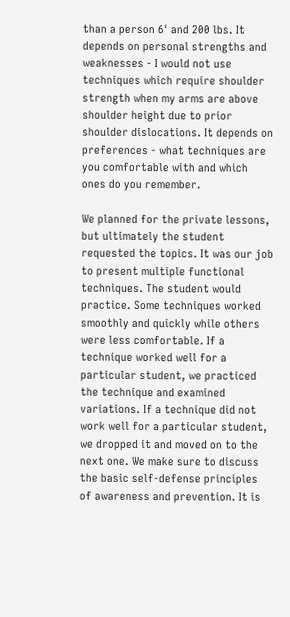than a person 6' and 200 lbs. It depends on personal strengths and weaknesses - I would not use techniques which require shoulder strength when my arms are above shoulder height due to prior shoulder dislocations. It depends on preferences - what techniques are you comfortable with and which ones do you remember.

We planned for the private lessons, but ultimately the student requested the topics. It was our job to present multiple functional techniques. The student would practice. Some techniques worked smoothly and quickly while others were less comfortable. If a technique worked well for a particular student, we practiced the technique and examined variations. If a technique did not work well for a particular student, we dropped it and moved on to the next one. We make sure to discuss the basic self-defense principles of awareness and prevention. It is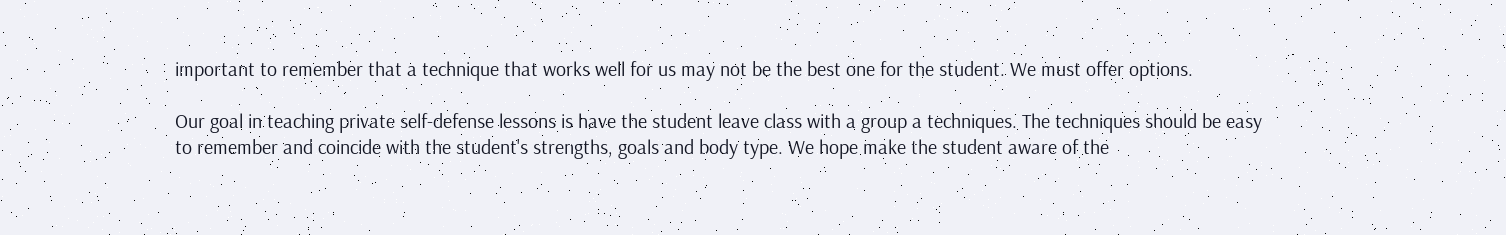important to remember that a technique that works well for us may not be the best one for the student. We must offer options.

Our goal in teaching private self-defense lessons is have the student leave class with a group a techniques. The techniques should be easy to remember and coincide with the student's strengths, goals and body type. We hope make the student aware of the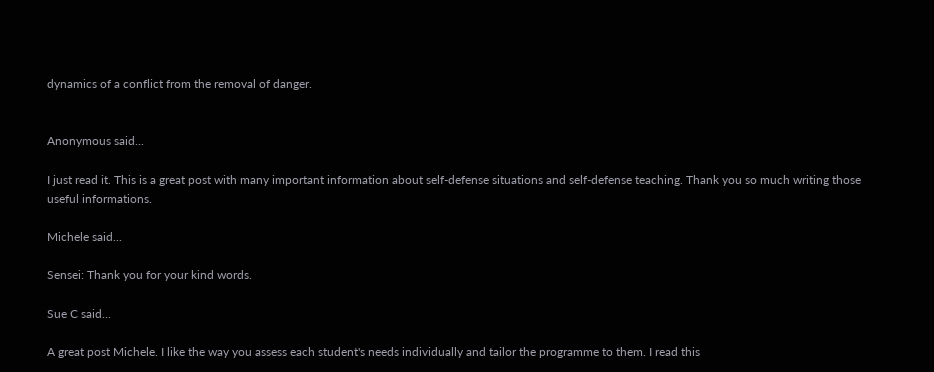dynamics of a conflict from the removal of danger.


Anonymous said...

I just read it. This is a great post with many important information about self-defense situations and self-defense teaching. Thank you so much writing those useful informations.

Michele said...

Sensei: Thank you for your kind words.

Sue C said...

A great post Michele. I like the way you assess each student's needs individually and tailor the programme to them. I read this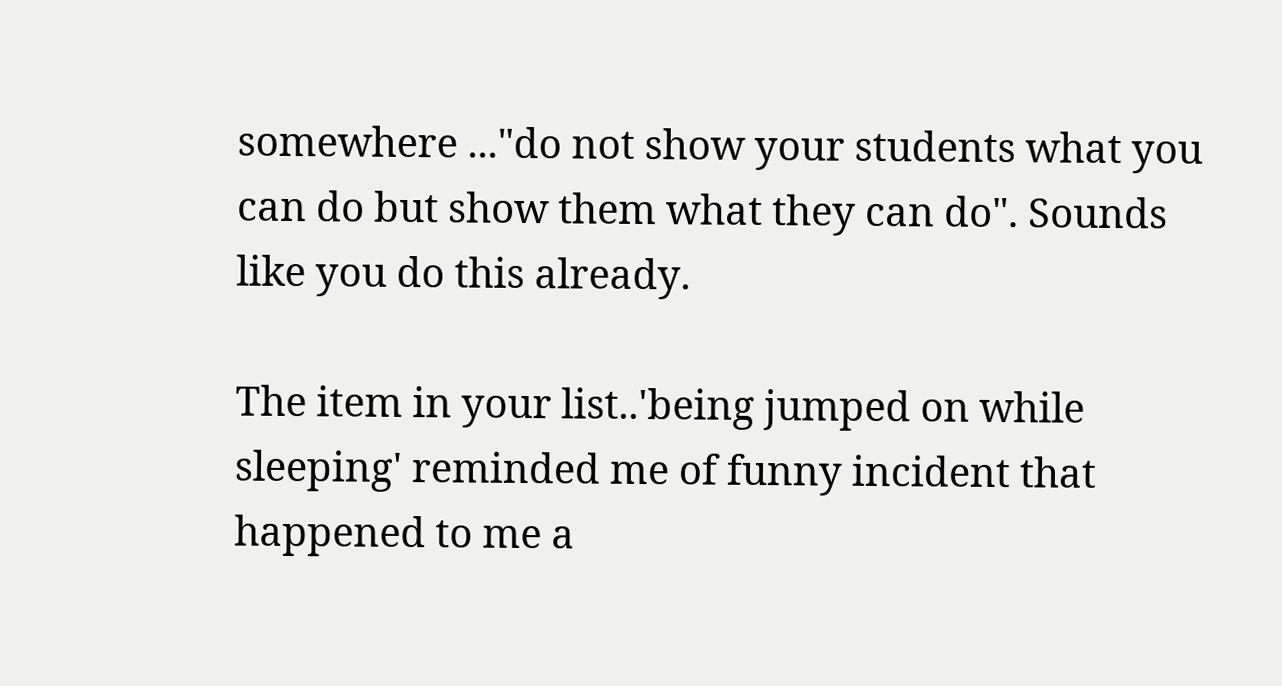somewhere ..."do not show your students what you can do but show them what they can do". Sounds like you do this already.

The item in your list..'being jumped on while sleeping' reminded me of funny incident that happened to me a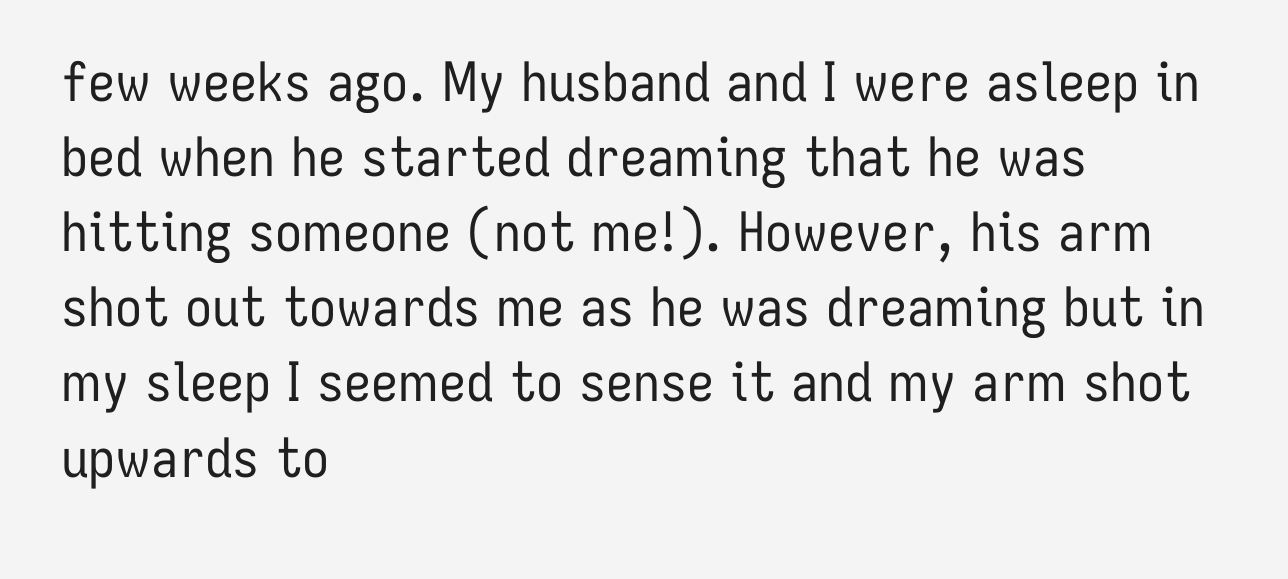few weeks ago. My husband and I were asleep in bed when he started dreaming that he was hitting someone (not me!). However, his arm shot out towards me as he was dreaming but in my sleep I seemed to sense it and my arm shot upwards to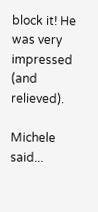block it! He was very impressed (and relieved).

Michele said...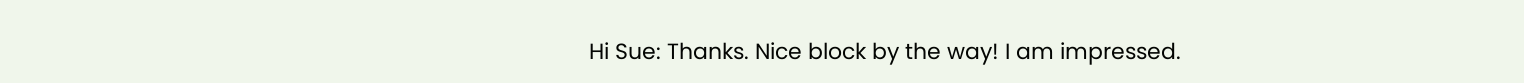Hi Sue: Thanks. Nice block by the way! I am impressed.